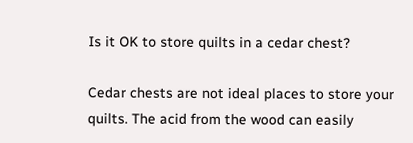Is it OK to store quilts in a cedar chest?

Cedar chests are not ideal places to store your quilts. The acid from the wood can easily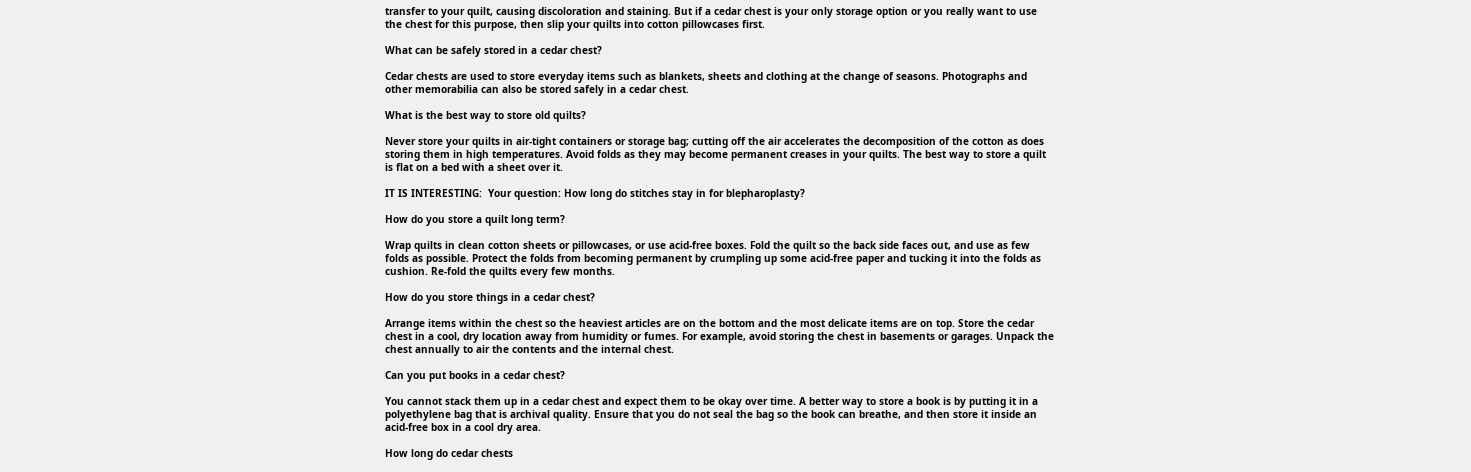transfer to your quilt, causing discoloration and staining. But if a cedar chest is your only storage option or you really want to use the chest for this purpose, then slip your quilts into cotton pillowcases first.

What can be safely stored in a cedar chest?

Cedar chests are used to store everyday items such as blankets, sheets and clothing at the change of seasons. Photographs and other memorabilia can also be stored safely in a cedar chest.

What is the best way to store old quilts?

Never store your quilts in air-tight containers or storage bag; cutting off the air accelerates the decomposition of the cotton as does storing them in high temperatures. Avoid folds as they may become permanent creases in your quilts. The best way to store a quilt is flat on a bed with a sheet over it.

IT IS INTERESTING:  Your question: How long do stitches stay in for blepharoplasty?

How do you store a quilt long term?

Wrap quilts in clean cotton sheets or pillowcases, or use acid-free boxes. Fold the quilt so the back side faces out, and use as few folds as possible. Protect the folds from becoming permanent by crumpling up some acid-free paper and tucking it into the folds as cushion. Re-fold the quilts every few months.

How do you store things in a cedar chest?

Arrange items within the chest so the heaviest articles are on the bottom and the most delicate items are on top. Store the cedar chest in a cool, dry location away from humidity or fumes. For example, avoid storing the chest in basements or garages. Unpack the chest annually to air the contents and the internal chest.

Can you put books in a cedar chest?

You cannot stack them up in a cedar chest and expect them to be okay over time. A better way to store a book is by putting it in a polyethylene bag that is archival quality. Ensure that you do not seal the bag so the book can breathe, and then store it inside an acid-free box in a cool dry area.

How long do cedar chests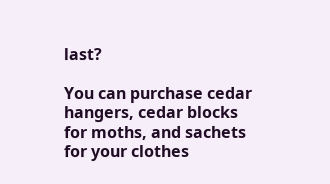last?

You can purchase cedar hangers, cedar blocks for moths, and sachets for your clothes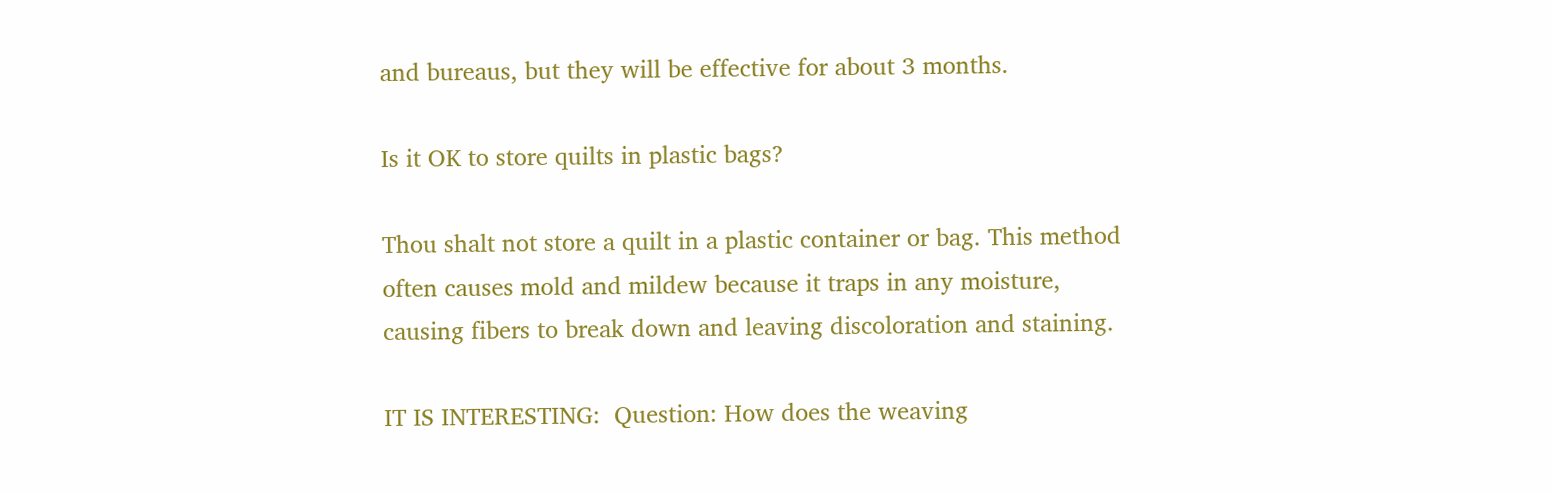and bureaus, but they will be effective for about 3 months.

Is it OK to store quilts in plastic bags?

Thou shalt not store a quilt in a plastic container or bag. This method often causes mold and mildew because it traps in any moisture, causing fibers to break down and leaving discoloration and staining.

IT IS INTERESTING:  Question: How does the weaving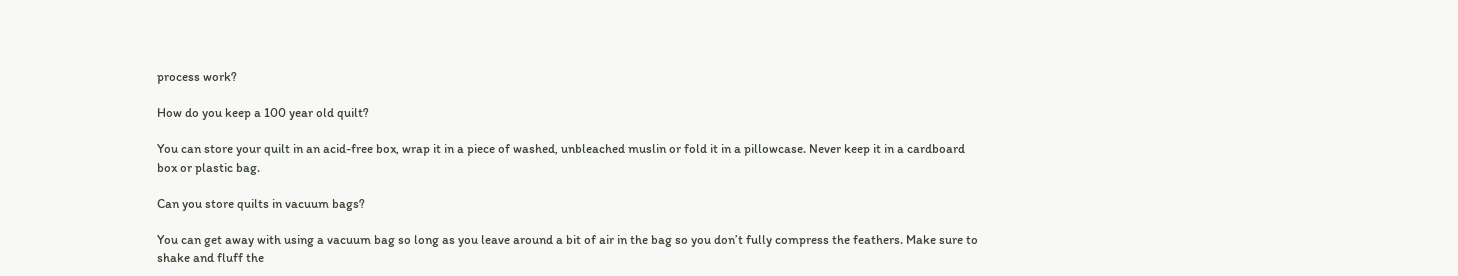process work?

How do you keep a 100 year old quilt?

You can store your quilt in an acid-free box, wrap it in a piece of washed, unbleached muslin or fold it in a pillowcase. Never keep it in a cardboard box or plastic bag.

Can you store quilts in vacuum bags?

You can get away with using a vacuum bag so long as you leave around a bit of air in the bag so you don’t fully compress the feathers. Make sure to shake and fluff the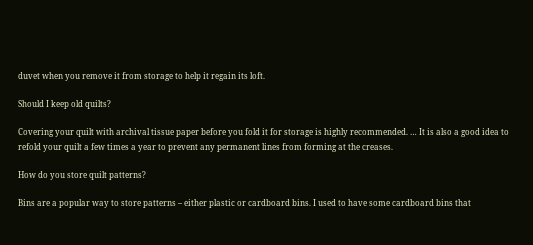duvet when you remove it from storage to help it regain its loft.

Should I keep old quilts?

Covering your quilt with archival tissue paper before you fold it for storage is highly recommended. … It is also a good idea to refold your quilt a few times a year to prevent any permanent lines from forming at the creases.

How do you store quilt patterns?

Bins are a popular way to store patterns – either plastic or cardboard bins. I used to have some cardboard bins that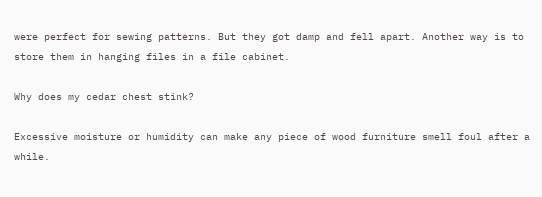were perfect for sewing patterns. But they got damp and fell apart. Another way is to store them in hanging files in a file cabinet.

Why does my cedar chest stink?

Excessive moisture or humidity can make any piece of wood furniture smell foul after a while.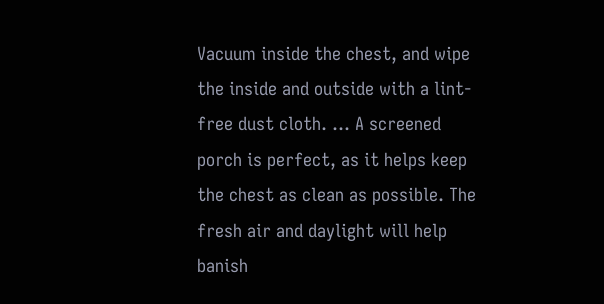Vacuum inside the chest, and wipe the inside and outside with a lint-free dust cloth. … A screened porch is perfect, as it helps keep the chest as clean as possible. The fresh air and daylight will help banish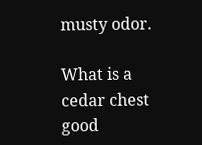musty odor.

What is a cedar chest good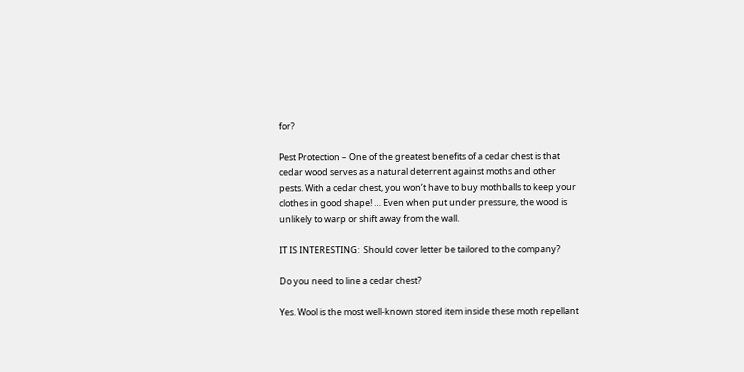for?

Pest Protection – One of the greatest benefits of a cedar chest is that cedar wood serves as a natural deterrent against moths and other pests. With a cedar chest, you won’t have to buy mothballs to keep your clothes in good shape! … Even when put under pressure, the wood is unlikely to warp or shift away from the wall.

IT IS INTERESTING:  Should cover letter be tailored to the company?

Do you need to line a cedar chest?

Yes. Wool is the most well-known stored item inside these moth repellant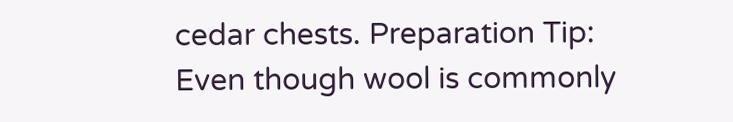cedar chests. Preparation Tip: Even though wool is commonly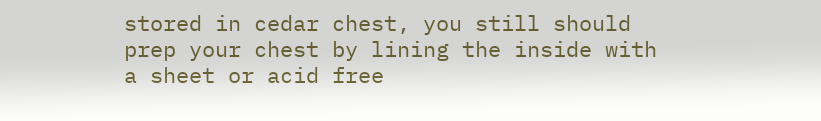stored in cedar chest, you still should prep your chest by lining the inside with a sheet or acid free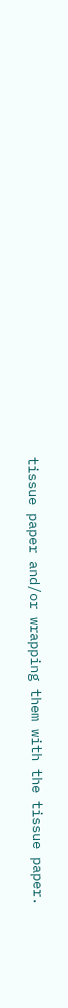tissue paper and/or wrapping them with the tissue paper.